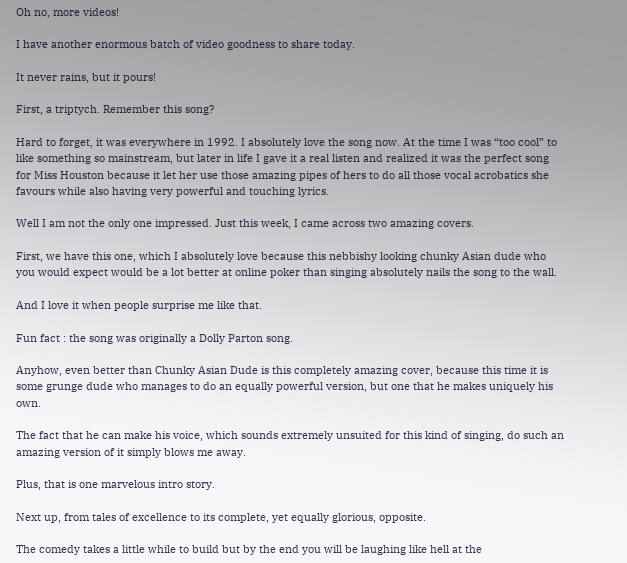Oh no, more videos!

I have another enormous batch of video goodness to share today.

It never rains, but it pours!

First, a triptych. Remember this song?

Hard to forget, it was everywhere in 1992. I absolutely love the song now. At the time I was “too cool” to like something so mainstream, but later in life I gave it a real listen and realized it was the perfect song for Miss Houston because it let her use those amazing pipes of hers to do all those vocal acrobatics she favours while also having very powerful and touching lyrics.

Well I am not the only one impressed. Just this week, I came across two amazing covers.

First, we have this one, which I absolutely love because this nebbishy looking chunky Asian dude who you would expect would be a lot better at online poker than singing absolutely nails the song to the wall.

And I love it when people surprise me like that.

Fun fact : the song was originally a Dolly Parton song.

Anyhow, even better than Chunky Asian Dude is this completely amazing cover, because this time it is some grunge dude who manages to do an equally powerful version, but one that he makes uniquely his own.

The fact that he can make his voice, which sounds extremely unsuited for this kind of singing, do such an amazing version of it simply blows me away.

Plus, that is one marvelous intro story.

Next up, from tales of excellence to its complete, yet equally glorious, opposite.

The comedy takes a little while to build but by the end you will be laughing like hell at the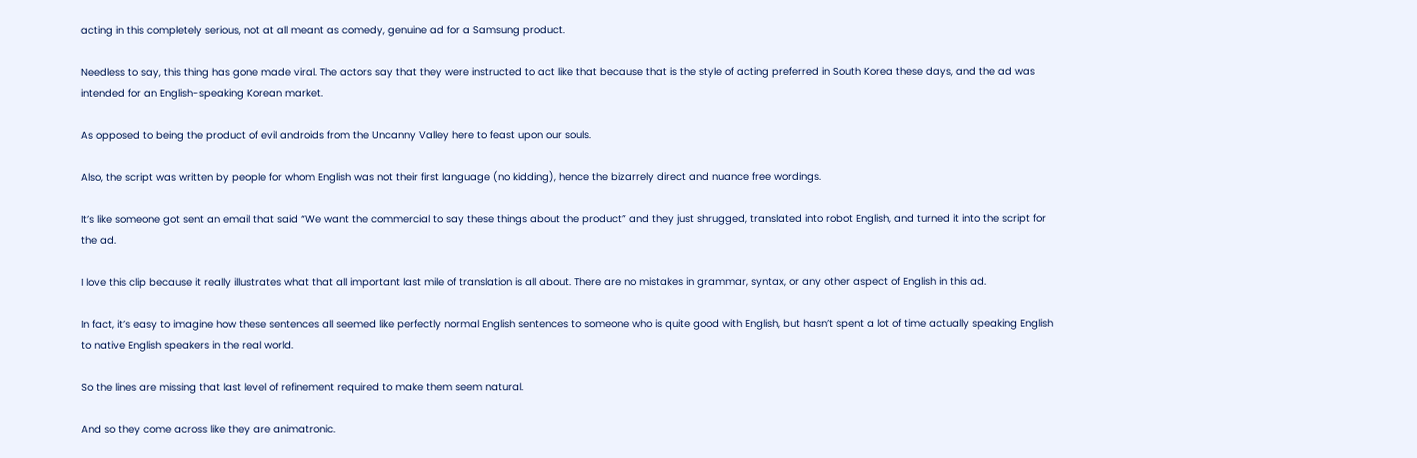acting in this completely serious, not at all meant as comedy, genuine ad for a Samsung product.

Needless to say, this thing has gone made viral. The actors say that they were instructed to act like that because that is the style of acting preferred in South Korea these days, and the ad was intended for an English-speaking Korean market.

As opposed to being the product of evil androids from the Uncanny Valley here to feast upon our souls.

Also, the script was written by people for whom English was not their first language (no kidding), hence the bizarrely direct and nuance free wordings.

It’s like someone got sent an email that said “We want the commercial to say these things about the product” and they just shrugged, translated into robot English, and turned it into the script for the ad.

I love this clip because it really illustrates what that all important last mile of translation is all about. There are no mistakes in grammar, syntax, or any other aspect of English in this ad.

In fact, it’s easy to imagine how these sentences all seemed like perfectly normal English sentences to someone who is quite good with English, but hasn’t spent a lot of time actually speaking English to native English speakers in the real world.

So the lines are missing that last level of refinement required to make them seem natural.

And so they come across like they are animatronic.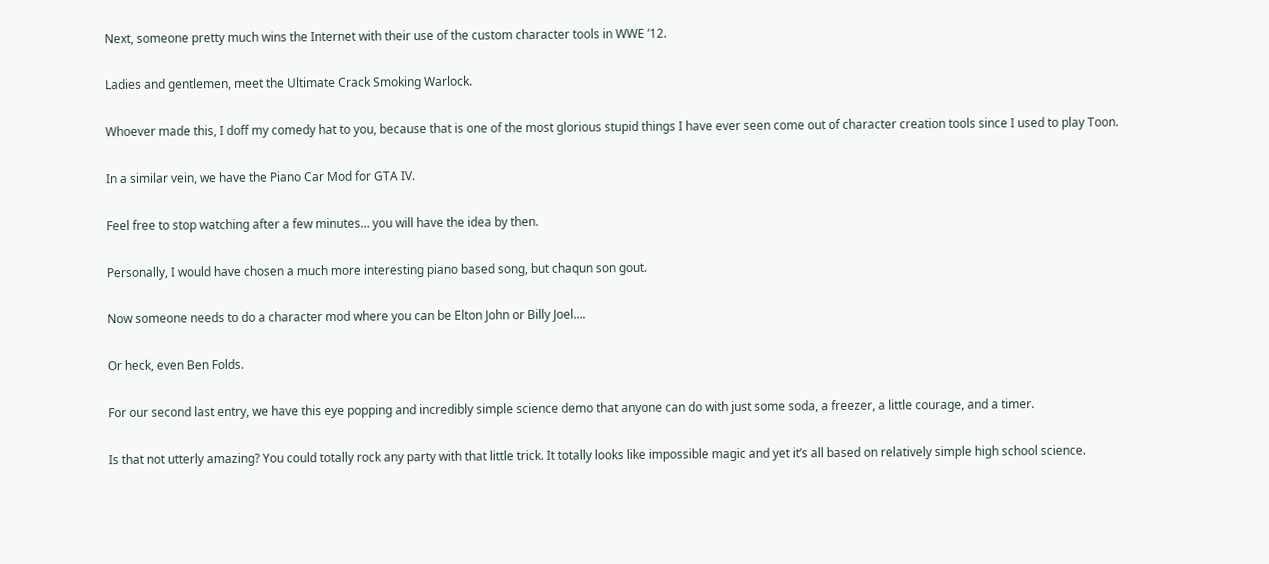Next, someone pretty much wins the Internet with their use of the custom character tools in WWE ’12.

Ladies and gentlemen, meet the Ultimate Crack Smoking Warlock.

Whoever made this, I doff my comedy hat to you, because that is one of the most glorious stupid things I have ever seen come out of character creation tools since I used to play Toon.

In a similar vein, we have the Piano Car Mod for GTA IV.

Feel free to stop watching after a few minutes… you will have the idea by then.

Personally, I would have chosen a much more interesting piano based song, but chaqun son gout.

Now someone needs to do a character mod where you can be Elton John or Billy Joel….

Or heck, even Ben Folds.

For our second last entry, we have this eye popping and incredibly simple science demo that anyone can do with just some soda, a freezer, a little courage, and a timer.

Is that not utterly amazing? You could totally rock any party with that little trick. It totally looks like impossible magic and yet it’s all based on relatively simple high school science.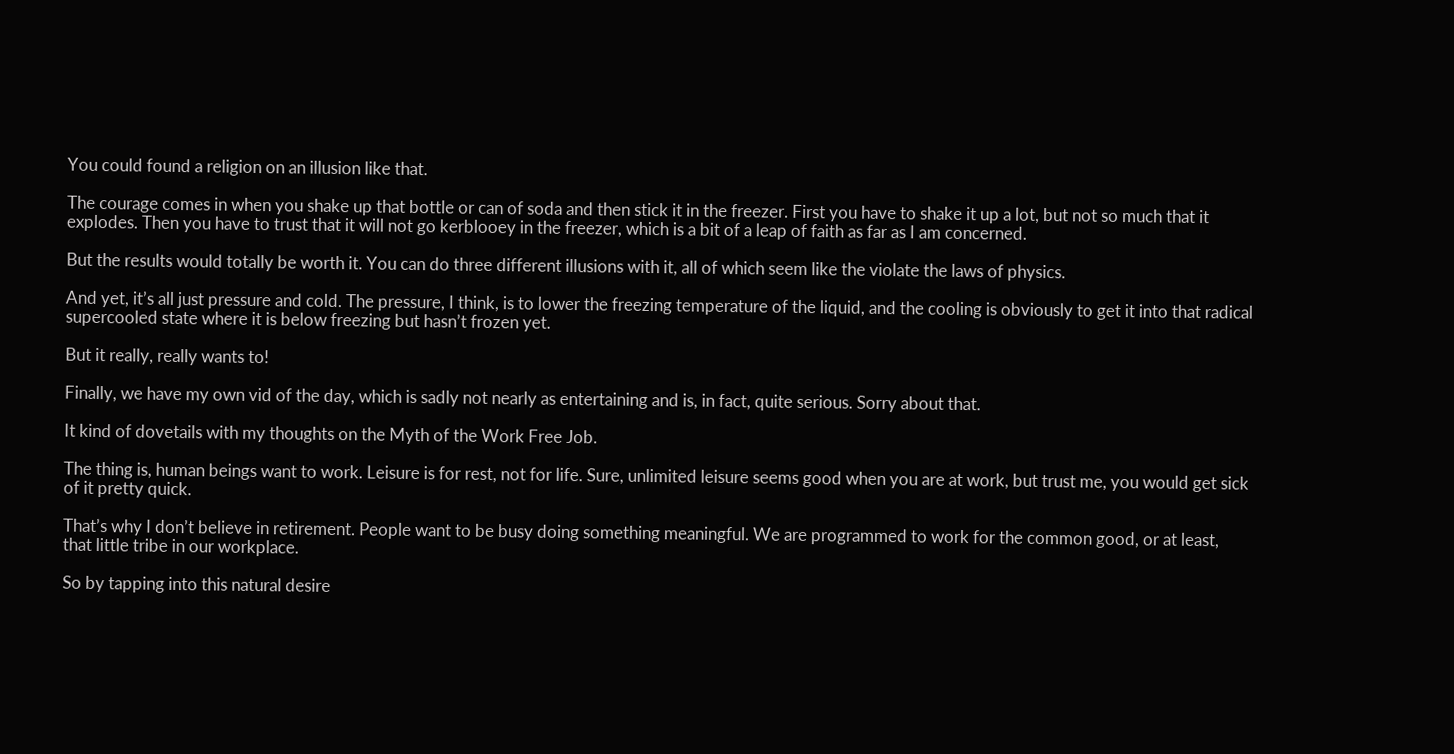You could found a religion on an illusion like that.

The courage comes in when you shake up that bottle or can of soda and then stick it in the freezer. First you have to shake it up a lot, but not so much that it explodes. Then you have to trust that it will not go kerblooey in the freezer, which is a bit of a leap of faith as far as I am concerned.

But the results would totally be worth it. You can do three different illusions with it, all of which seem like the violate the laws of physics.

And yet, it’s all just pressure and cold. The pressure, I think, is to lower the freezing temperature of the liquid, and the cooling is obviously to get it into that radical supercooled state where it is below freezing but hasn’t frozen yet.

But it really, really wants to!

Finally, we have my own vid of the day, which is sadly not nearly as entertaining and is, in fact, quite serious. Sorry about that.

It kind of dovetails with my thoughts on the Myth of the Work Free Job.

The thing is, human beings want to work. Leisure is for rest, not for life. Sure, unlimited leisure seems good when you are at work, but trust me, you would get sick of it pretty quick.

That’s why I don’t believe in retirement. People want to be busy doing something meaningful. We are programmed to work for the common good, or at least, that little tribe in our workplace.

So by tapping into this natural desire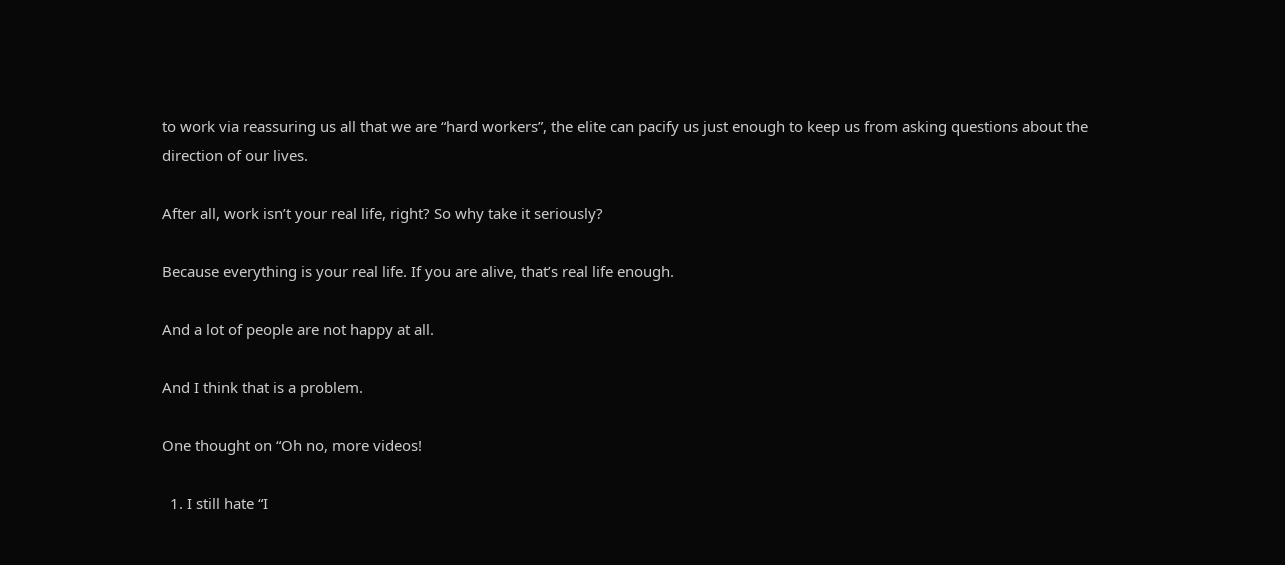to work via reassuring us all that we are “hard workers”, the elite can pacify us just enough to keep us from asking questions about the direction of our lives.

After all, work isn’t your real life, right? So why take it seriously?

Because everything is your real life. If you are alive, that’s real life enough.

And a lot of people are not happy at all.

And I think that is a problem.

One thought on “Oh no, more videos!

  1. I still hate “I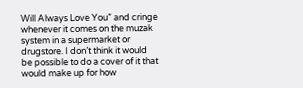Will Always Love You” and cringe whenever it comes on the muzak system in a supermarket or drugstore. I don’t think it would be possible to do a cover of it that would make up for how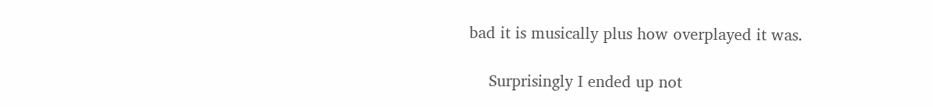bad it is musically plus how overplayed it was.

    Surprisingly I ended up not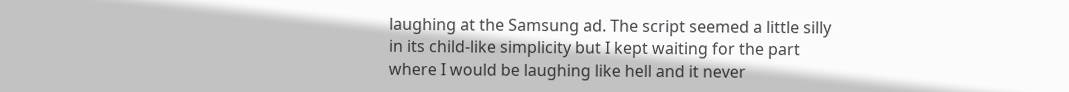laughing at the Samsung ad. The script seemed a little silly in its child-like simplicity but I kept waiting for the part where I would be laughing like hell and it never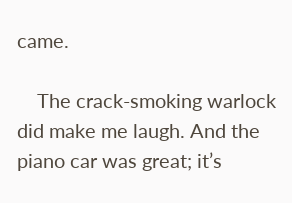came.

    The crack-smoking warlock did make me laugh. And the piano car was great; it’s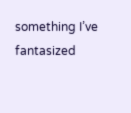something I’ve fantasized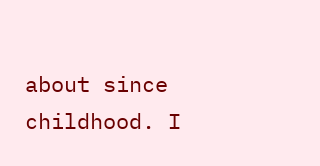about since childhood. I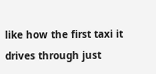like how the first taxi it drives through just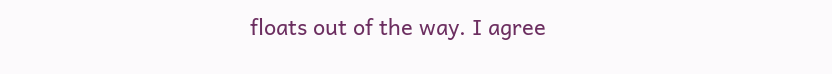floats out of the way. I agree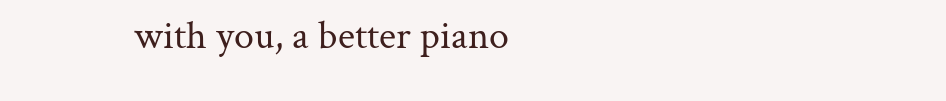with you, a better piano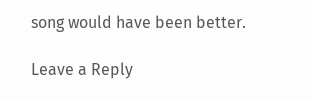song would have been better.

Leave a Reply